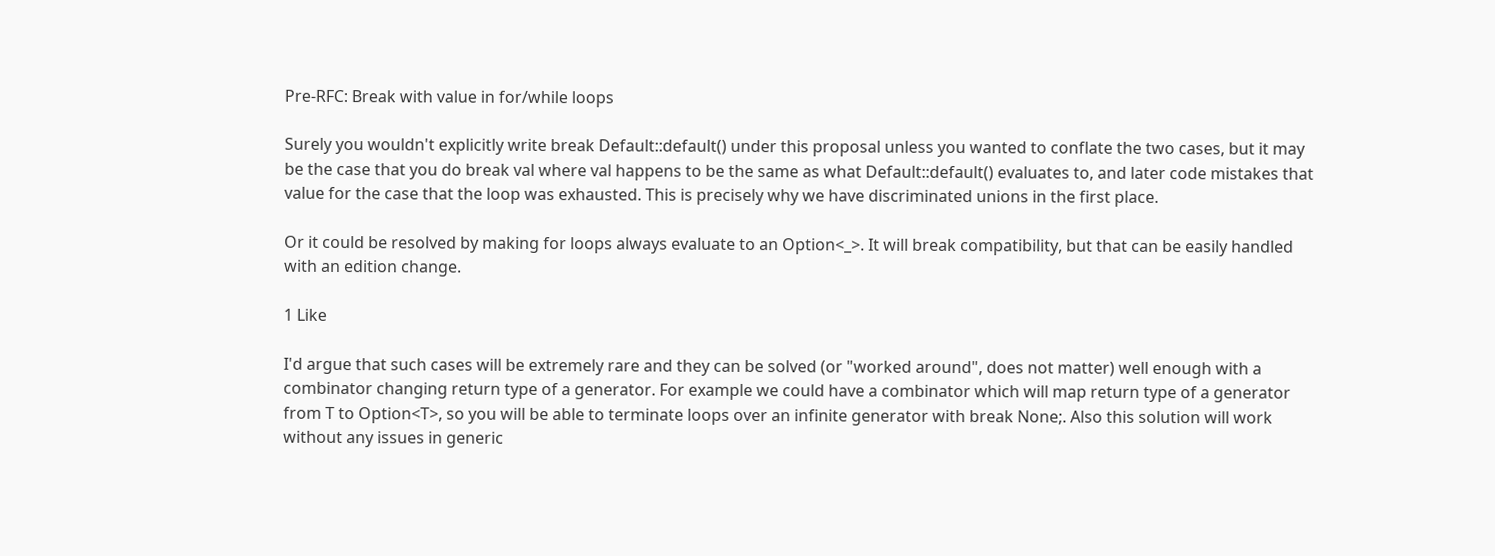Pre-RFC: Break with value in for/while loops

Surely you wouldn't explicitly write break Default::default() under this proposal unless you wanted to conflate the two cases, but it may be the case that you do break val where val happens to be the same as what Default::default() evaluates to, and later code mistakes that value for the case that the loop was exhausted. This is precisely why we have discriminated unions in the first place.

Or it could be resolved by making for loops always evaluate to an Option<_>. It will break compatibility, but that can be easily handled with an edition change.

1 Like

I'd argue that such cases will be extremely rare and they can be solved (or "worked around", does not matter) well enough with a combinator changing return type of a generator. For example we could have a combinator which will map return type of a generator from T to Option<T>, so you will be able to terminate loops over an infinite generator with break None;. Also this solution will work without any issues in generic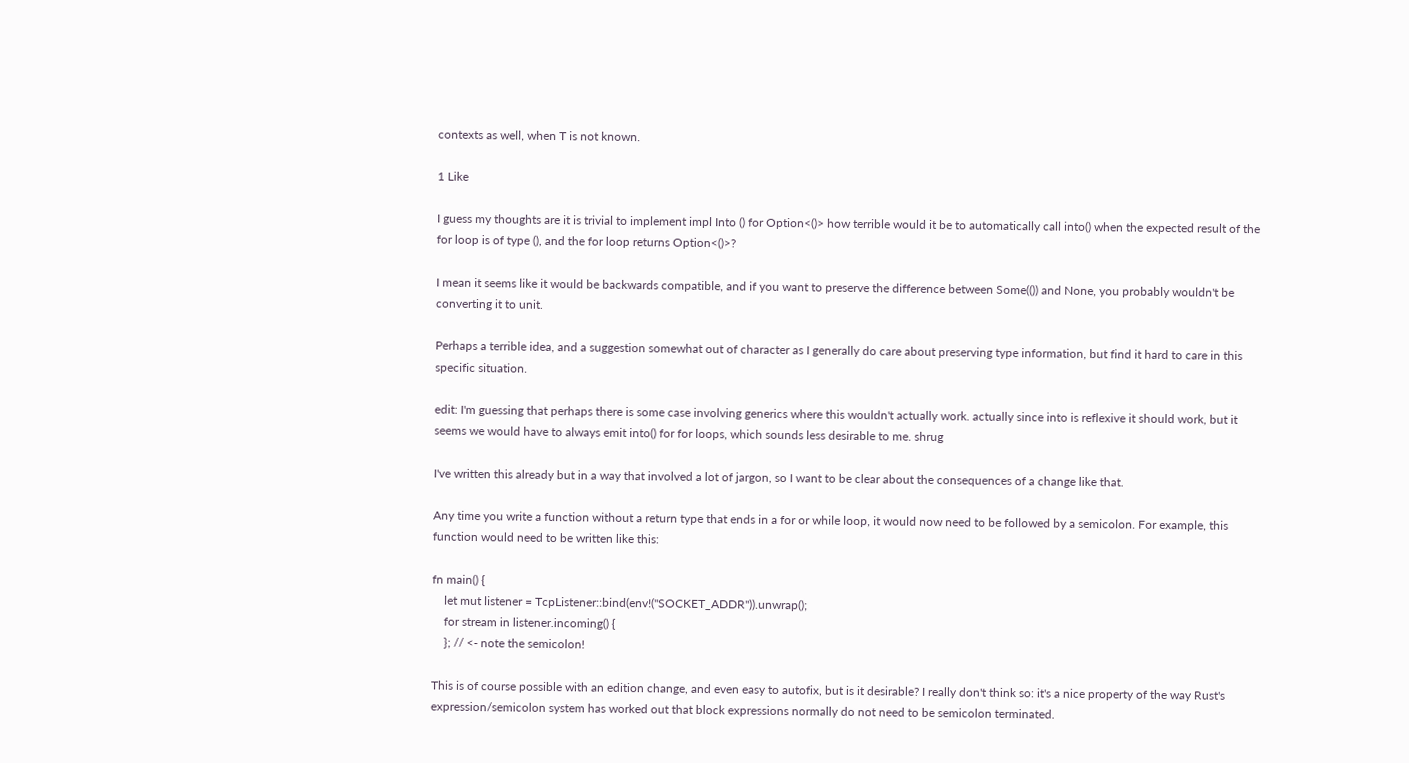contexts as well, when T is not known.

1 Like

I guess my thoughts are it is trivial to implement impl Into () for Option<()> how terrible would it be to automatically call into() when the expected result of the for loop is of type (), and the for loop returns Option<()>?

I mean it seems like it would be backwards compatible, and if you want to preserve the difference between Some(()) and None, you probably wouldn't be converting it to unit.

Perhaps a terrible idea, and a suggestion somewhat out of character as I generally do care about preserving type information, but find it hard to care in this specific situation.

edit: I'm guessing that perhaps there is some case involving generics where this wouldn't actually work. actually since into is reflexive it should work, but it seems we would have to always emit into() for for loops, which sounds less desirable to me. shrug

I've written this already but in a way that involved a lot of jargon, so I want to be clear about the consequences of a change like that.

Any time you write a function without a return type that ends in a for or while loop, it would now need to be followed by a semicolon. For example, this function would need to be written like this:

fn main() {
    let mut listener = TcpListener::bind(env!("SOCKET_ADDR")).unwrap();
    for stream in listener.incoming() {
    }; // <- note the semicolon!

This is of course possible with an edition change, and even easy to autofix, but is it desirable? I really don't think so: it's a nice property of the way Rust's expression/semicolon system has worked out that block expressions normally do not need to be semicolon terminated.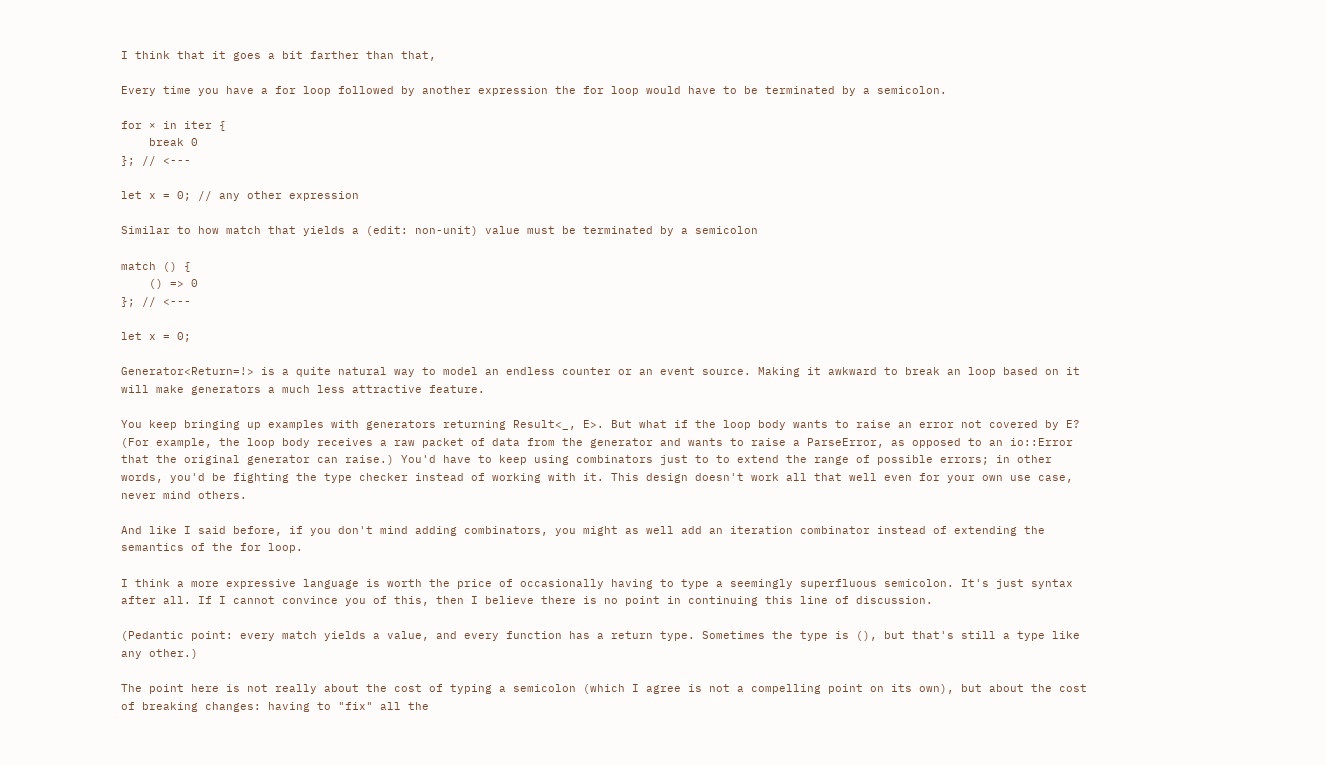I think that it goes a bit farther than that,

Every time you have a for loop followed by another expression the for loop would have to be terminated by a semicolon.

for × in iter {
    break 0
}; // <---

let x = 0; // any other expression

Similar to how match that yields a (edit: non-unit) value must be terminated by a semicolon

match () {
    () => 0
}; // <---

let x = 0;

Generator<Return=!> is a quite natural way to model an endless counter or an event source. Making it awkward to break an loop based on it will make generators a much less attractive feature.

You keep bringing up examples with generators returning Result<_, E>. But what if the loop body wants to raise an error not covered by E? (For example, the loop body receives a raw packet of data from the generator and wants to raise a ParseError, as opposed to an io::Error that the original generator can raise.) You'd have to keep using combinators just to to extend the range of possible errors; in other words, you'd be fighting the type checker instead of working with it. This design doesn't work all that well even for your own use case, never mind others.

And like I said before, if you don't mind adding combinators, you might as well add an iteration combinator instead of extending the semantics of the for loop.

I think a more expressive language is worth the price of occasionally having to type a seemingly superfluous semicolon. It's just syntax after all. If I cannot convince you of this, then I believe there is no point in continuing this line of discussion.

(Pedantic point: every match yields a value, and every function has a return type. Sometimes the type is (), but that's still a type like any other.)

The point here is not really about the cost of typing a semicolon (which I agree is not a compelling point on its own), but about the cost of breaking changes: having to "fix" all the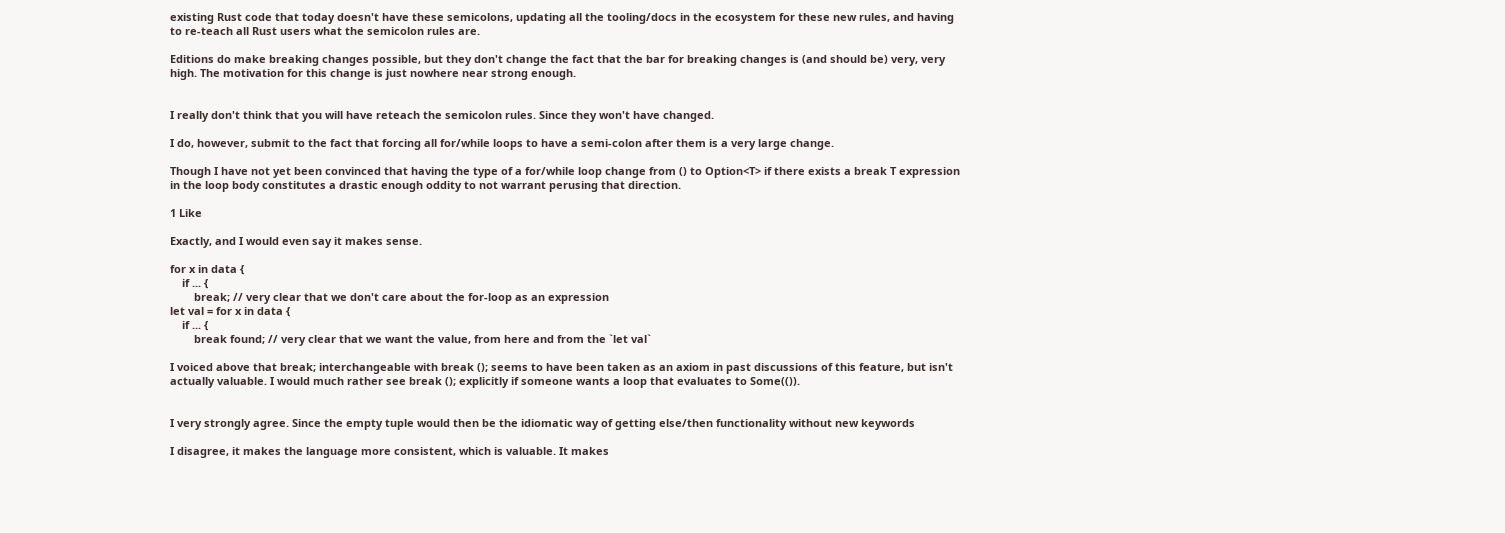existing Rust code that today doesn't have these semicolons, updating all the tooling/docs in the ecosystem for these new rules, and having to re-teach all Rust users what the semicolon rules are.

Editions do make breaking changes possible, but they don't change the fact that the bar for breaking changes is (and should be) very, very high. The motivation for this change is just nowhere near strong enough.


I really don't think that you will have reteach the semicolon rules. Since they won't have changed.

I do, however, submit to the fact that forcing all for/while loops to have a semi-colon after them is a very large change.

Though I have not yet been convinced that having the type of a for/while loop change from () to Option<T> if there exists a break T expression in the loop body constitutes a drastic enough oddity to not warrant perusing that direction.

1 Like

Exactly, and I would even say it makes sense.

for x in data {
    if ... {
        break; // very clear that we don't care about the for-loop as an expression
let val = for x in data {
    if ... {
        break found; // very clear that we want the value, from here and from the `let val`

I voiced above that break; interchangeable with break (); seems to have been taken as an axiom in past discussions of this feature, but isn't actually valuable. I would much rather see break (); explicitly if someone wants a loop that evaluates to Some(()).


I very strongly agree. Since the empty tuple would then be the idiomatic way of getting else/then functionality without new keywords

I disagree, it makes the language more consistent, which is valuable. It makes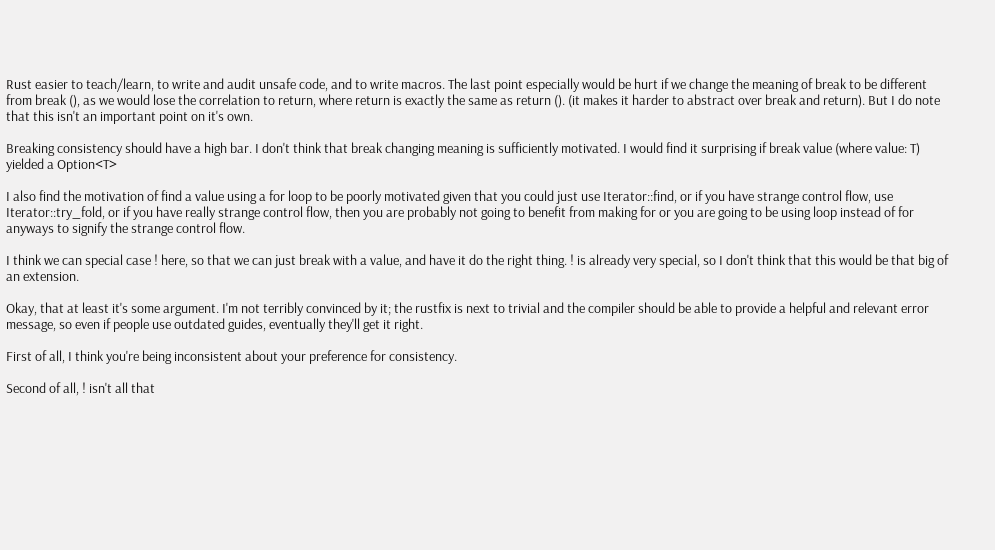Rust easier to teach/learn, to write and audit unsafe code, and to write macros. The last point especially would be hurt if we change the meaning of break to be different from break (), as we would lose the correlation to return, where return is exactly the same as return (). (it makes it harder to abstract over break and return). But I do note that this isn't an important point on it's own.

Breaking consistency should have a high bar. I don't think that break changing meaning is sufficiently motivated. I would find it surprising if break value (where value: T) yielded a Option<T>

I also find the motivation of find a value using a for loop to be poorly motivated given that you could just use Iterator::find, or if you have strange control flow, use Iterator::try_fold, or if you have really strange control flow, then you are probably not going to benefit from making for or you are going to be using loop instead of for anyways to signify the strange control flow.

I think we can special case ! here, so that we can just break with a value, and have it do the right thing. ! is already very special, so I don't think that this would be that big of an extension.

Okay, that at least it's some argument. I'm not terribly convinced by it; the rustfix is next to trivial and the compiler should be able to provide a helpful and relevant error message, so even if people use outdated guides, eventually they'll get it right.

First of all, I think you're being inconsistent about your preference for consistency.

Second of all, ! isn't all that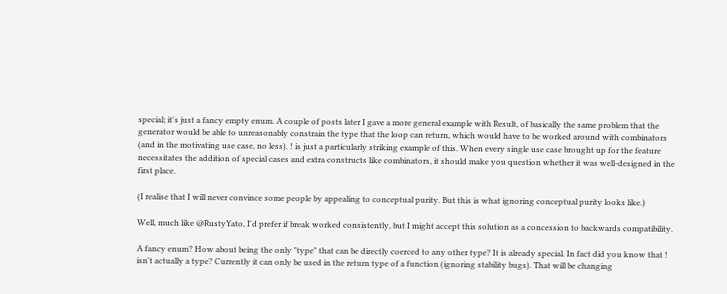special; it's just a fancy empty enum. A couple of posts later I gave a more general example with Result, of basically the same problem that the generator would be able to unreasonably constrain the type that the loop can return, which would have to be worked around with combinators (and in the motivating use case, no less). ! is just a particularly striking example of this. When every single use case brought up for the feature necessitates the addition of special cases and extra constructs like combinators, it should make you question whether it was well-designed in the first place.

(I realise that I will never convince some people by appealing to conceptual purity. But this is what ignoring conceptual purity looks like.)

Well, much like @RustyYato, I'd prefer if break worked consistently, but I might accept this solution as a concession to backwards compatibility.

A fancy enum? How about being the only "type" that can be directly coerced to any other type? It is already special. In fact did you know that ! isn't actually a type? Currently it can only be used in the return type of a function (ignoring stability bugs). That will be changing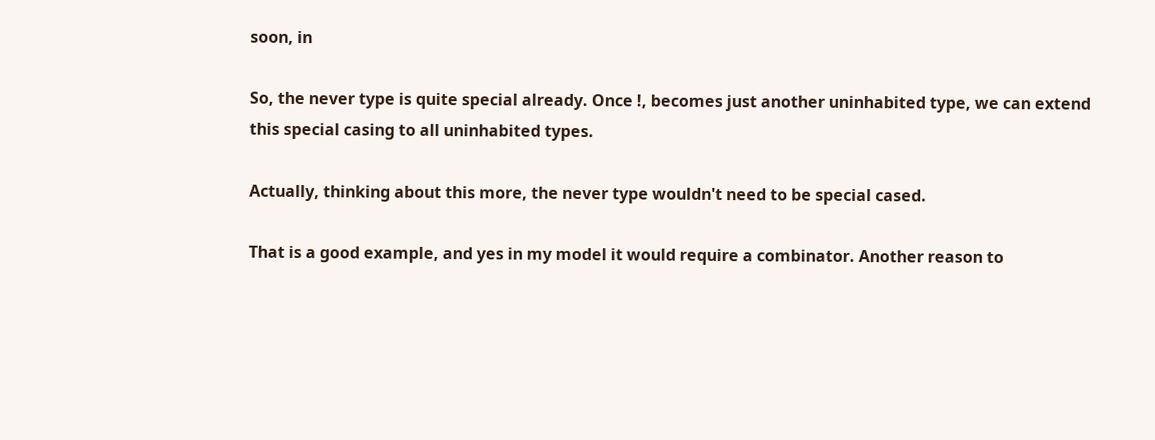soon, in

So, the never type is quite special already. Once !, becomes just another uninhabited type, we can extend this special casing to all uninhabited types.

Actually, thinking about this more, the never type wouldn't need to be special cased.

That is a good example, and yes in my model it would require a combinator. Another reason to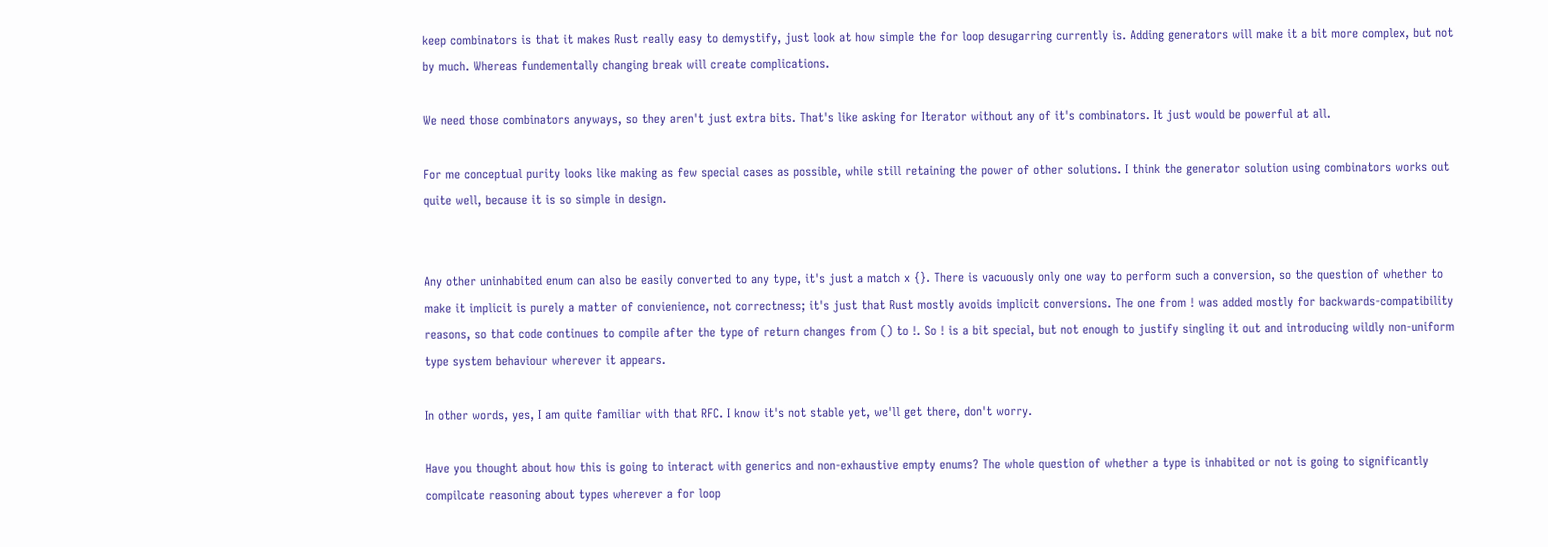keep combinators is that it makes Rust really easy to demystify, just look at how simple the for loop desugarring currently is. Adding generators will make it a bit more complex, but not by much. Whereas fundementally changing break will create complications.

We need those combinators anyways, so they aren't just extra bits. That's like asking for Iterator without any of it's combinators. It just would be powerful at all.

For me conceptual purity looks like making as few special cases as possible, while still retaining the power of other solutions. I think the generator solution using combinators works out quite well, because it is so simple in design.


Any other uninhabited enum can also be easily converted to any type, it's just a match x {}. There is vacuously only one way to perform such a conversion, so the question of whether to make it implicit is purely a matter of convienience, not correctness; it's just that Rust mostly avoids implicit conversions. The one from ! was added mostly for backwards-compatibility reasons, so that code continues to compile after the type of return changes from () to !. So ! is a bit special, but not enough to justify singling it out and introducing wildly non-uniform type system behaviour wherever it appears.

In other words, yes, I am quite familiar with that RFC. I know it's not stable yet, we'll get there, don't worry.

Have you thought about how this is going to interact with generics and non-exhaustive empty enums? The whole question of whether a type is inhabited or not is going to significantly compilcate reasoning about types wherever a for loop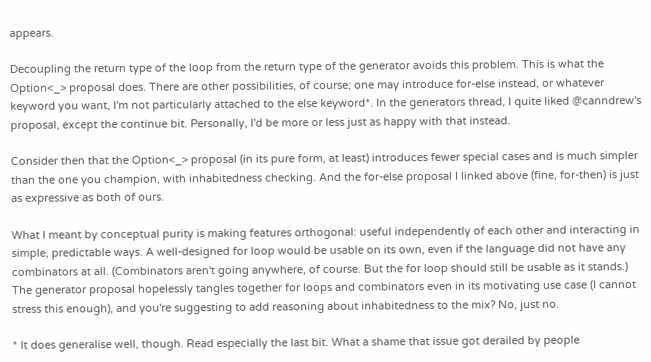appears.

Decoupling the return type of the loop from the return type of the generator avoids this problem. This is what the Option<_> proposal does. There are other possibilities, of course; one may introduce for-else instead, or whatever keyword you want, I'm not particularly attached to the else keyword*. In the generators thread, I quite liked @canndrew's proposal, except the continue bit. Personally, I'd be more or less just as happy with that instead.

Consider then that the Option<_> proposal (in its pure form, at least) introduces fewer special cases and is much simpler than the one you champion, with inhabitedness checking. And the for-else proposal I linked above (fine, for-then) is just as expressive as both of ours.

What I meant by conceptual purity is making features orthogonal: useful independently of each other and interacting in simple, predictable ways. A well-designed for loop would be usable on its own, even if the language did not have any combinators at all. (Combinators aren't going anywhere, of course. But the for loop should still be usable as it stands.) The generator proposal hopelessly tangles together for loops and combinators even in its motivating use case (I cannot stress this enough), and you're suggesting to add reasoning about inhabitedness to the mix? No, just no.

* It does generalise well, though. Read especially the last bit. What a shame that issue got derailed by people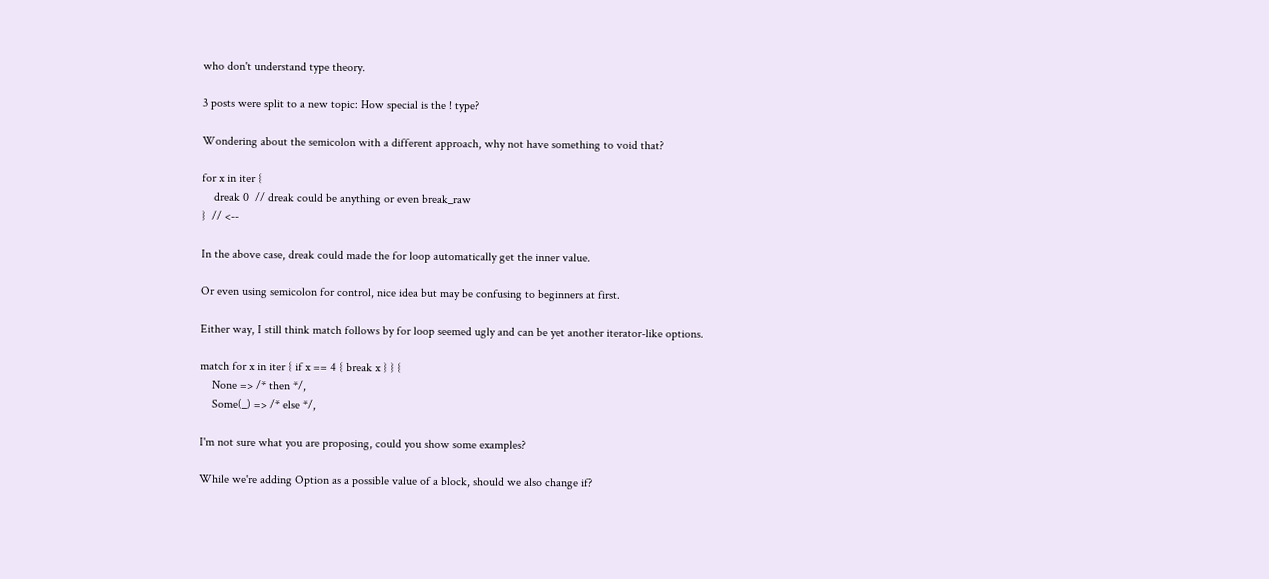who don't understand type theory.

3 posts were split to a new topic: How special is the ! type?

Wondering about the semicolon with a different approach, why not have something to void that?

for x in iter {
    dreak 0  // dreak could be anything or even break_raw
}  // <--

In the above case, dreak could made the for loop automatically get the inner value.

Or even using semicolon for control, nice idea but may be confusing to beginners at first.

Either way, I still think match follows by for loop seemed ugly and can be yet another iterator-like options.

match for x in iter { if x == 4 { break x } } {
    None => /* then */,
    Some(_) => /* else */,

I'm not sure what you are proposing, could you show some examples?

While we're adding Option as a possible value of a block, should we also change if?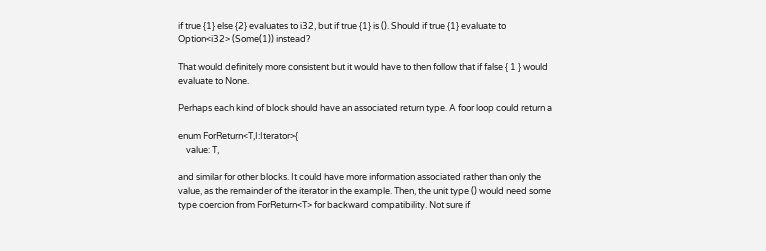if true {1} else {2} evaluates to i32, but if true {1} is (). Should if true {1} evaluate to Option<i32> (Some(1)) instead?

That would definitely more consistent but it would have to then follow that if false { 1 } would evaluate to None.

Perhaps each kind of block should have an associated return type. A foor loop could return a

enum ForReturn<T,I:Iterator>{
    value: T,

and similar for other blocks. It could have more information associated rather than only the value, as the remainder of the iterator in the example. Then, the unit type () would need some type coercion from ForReturn<T> for backward compatibility. Not sure if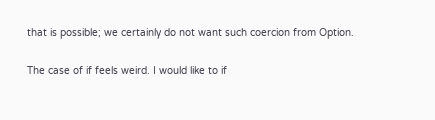that is possible; we certainly do not want such coercion from Option.

The case of if feels weird. I would like to if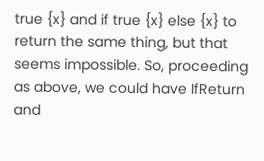true {x} and if true {x} else {x} to return the same thing, but that seems impossible. So, proceeding as above, we could have IfReturn and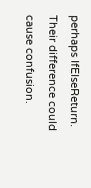perhaps IfElseReturn. Their difference could cause confusion.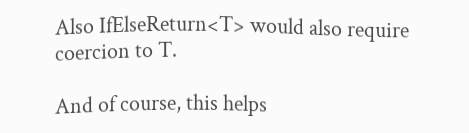Also IfElseReturn<T> would also require coercion to T.

And of course, this helps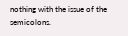nothing with the issue of the semicolons.